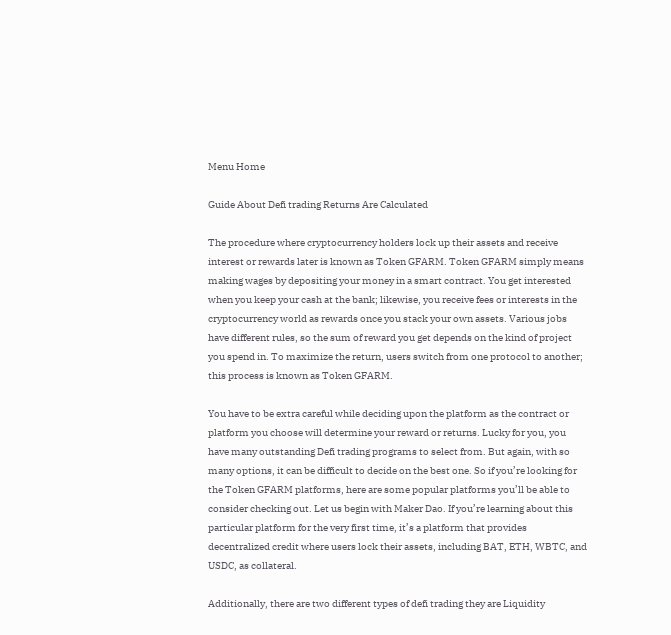Menu Home

Guide About Defi trading Returns Are Calculated

The procedure where cryptocurrency holders lock up their assets and receive interest or rewards later is known as Token GFARM. Token GFARM simply means making wages by depositing your money in a smart contract. You get interested when you keep your cash at the bank; likewise, you receive fees or interests in the cryptocurrency world as rewards once you stack your own assets. Various jobs have different rules, so the sum of reward you get depends on the kind of project you spend in. To maximize the return, users switch from one protocol to another; this process is known as Token GFARM.

You have to be extra careful while deciding upon the platform as the contract or platform you choose will determine your reward or returns. Lucky for you, you have many outstanding Defi trading programs to select from. But again, with so many options, it can be difficult to decide on the best one. So if you’re looking for the Token GFARM platforms, here are some popular platforms you’ll be able to consider checking out. Let us begin with Maker Dao. If you’re learning about this particular platform for the very first time, it’s a platform that provides decentralized credit where users lock their assets, including BAT, ETH, WBTC, and USDC, as collateral.

Additionally, there are two different types of defi trading they are Liquidity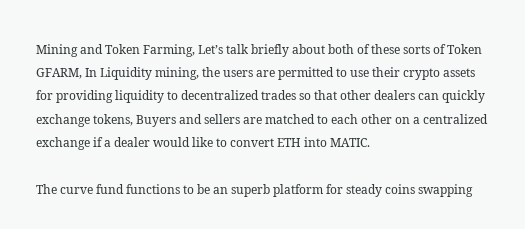Mining and Token Farming, Let’s talk briefly about both of these sorts of Token GFARM, In Liquidity mining, the users are permitted to use their crypto assets for providing liquidity to decentralized trades so that other dealers can quickly exchange tokens, Buyers and sellers are matched to each other on a centralized exchange if a dealer would like to convert ETH into MATIC.

The curve fund functions to be an superb platform for steady coins swapping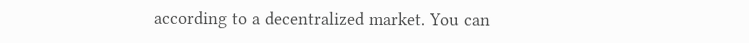according to a decentralized market. You can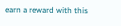earn a reward with this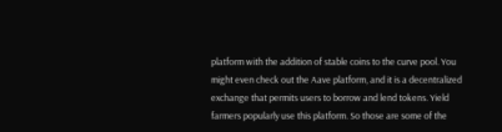platform with the addition of stable coins to the curve pool. You might even check out the Aave platform, and it is a decentralized exchange that permits users to borrow and lend tokens. Yield farmers popularly use this platform. So those are some of the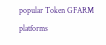popular Token GFARM platforms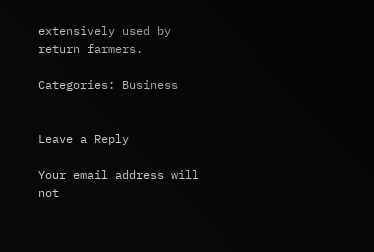extensively used by return farmers.

Categories: Business


Leave a Reply

Your email address will not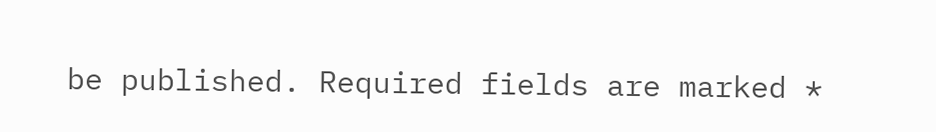be published. Required fields are marked *